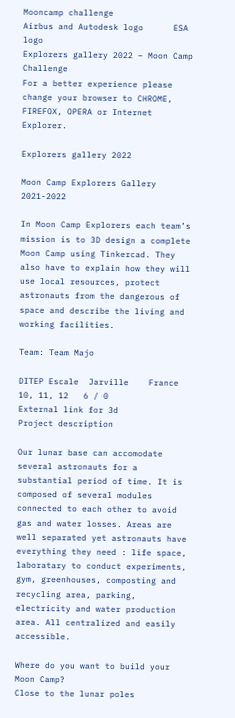Mooncamp challenge
Airbus and Autodesk logo      ESA logo
Explorers gallery 2022 – Moon Camp Challenge
For a better experience please change your browser to CHROME, FIREFOX, OPERA or Internet Explorer.

Explorers gallery 2022

Moon Camp Explorers Gallery 2021-2022

In Moon Camp Explorers each team’s mission is to 3D design a complete Moon Camp using Tinkercad. They also have to explain how they will use local resources, protect astronauts from the dangerous of space and describe the living and working facilities.

Team: Team Majo

DITEP Escale  Jarville    France 10, 11, 12   6 / 0
External link for 3d
Project description

Our lunar base can accomodate several astronauts for a substantial period of time. It is composed of several modules connected to each other to avoid gas and water losses. Areas are well separated yet astronauts have everything they need : life space, laboratary to conduct experiments, gym, greenhouses, composting and recycling area, parking, electricity and water production area. All centralized and easily accessible.

Where do you want to build your Moon Camp?
Close to the lunar poles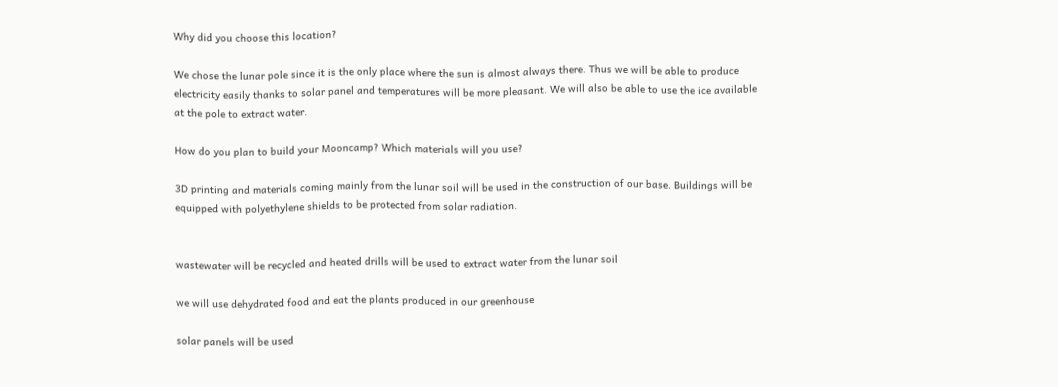Why did you choose this location?

We chose the lunar pole since it is the only place where the sun is almost always there. Thus we will be able to produce electricity easily thanks to solar panel and temperatures will be more pleasant. We will also be able to use the ice available at the pole to extract water.

How do you plan to build your Mooncamp? Which materials will you use?

3D printing and materials coming mainly from the lunar soil will be used in the construction of our base. Buildings will be equipped with polyethylene shields to be protected from solar radiation.


wastewater will be recycled and heated drills will be used to extract water from the lunar soil

we will use dehydrated food and eat the plants produced in our greenhouse

solar panels will be used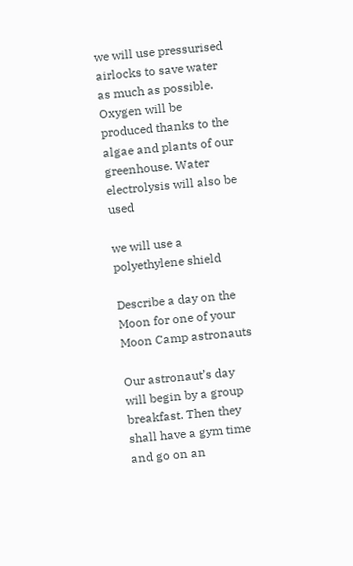we will use pressurised airlocks to save water as much as possible. Oxygen will be produced thanks to the algae and plants of our greenhouse. Water electrolysis will also be used

we will use a polyethylene shield

Describe a day on the Moon for one of your Moon Camp astronauts

Our astronaut’s day will begin by a group breakfast. Then they shall have a gym time and go on an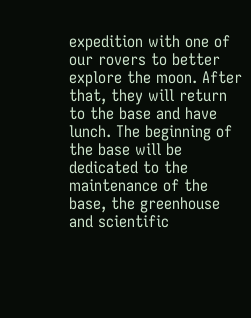expedition with one of our rovers to better explore the moon. After that, they will return to the base and have lunch. The beginning of the base will be dedicated to the maintenance of the base, the greenhouse and scientific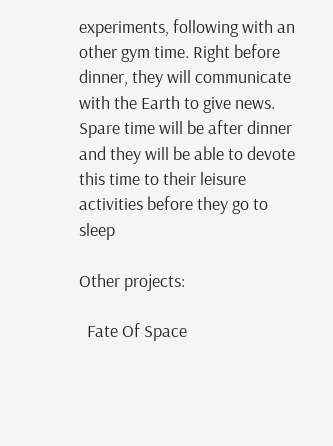experiments, following with an other gym time. Right before dinner, they will communicate with the Earth to give news. Spare time will be after dinner and they will be able to devote this time to their leisure activities before they go to sleep

Other projects:

  Fate Of Space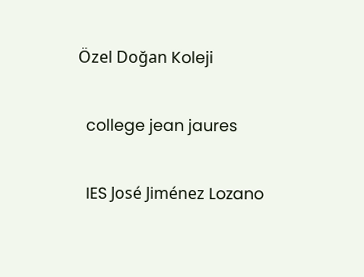Özel Doğan Koleji

  college jean jaures

  IES José Jiménez Lozano